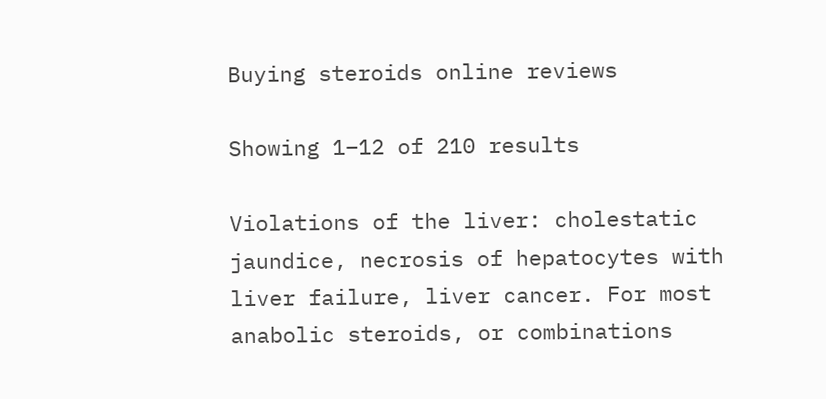Buying steroids online reviews

Showing 1–12 of 210 results

Violations of the liver: cholestatic jaundice, necrosis of hepatocytes with liver failure, liver cancer. For most anabolic steroids, or combinations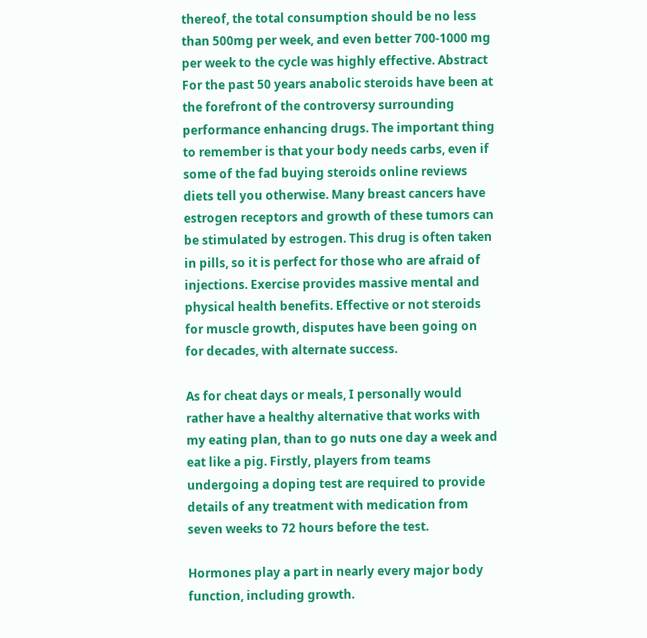thereof, the total consumption should be no less than 500mg per week, and even better 700-1000 mg per week to the cycle was highly effective. Abstract For the past 50 years anabolic steroids have been at the forefront of the controversy surrounding performance enhancing drugs. The important thing to remember is that your body needs carbs, even if some of the fad buying steroids online reviews diets tell you otherwise. Many breast cancers have estrogen receptors and growth of these tumors can be stimulated by estrogen. This drug is often taken in pills, so it is perfect for those who are afraid of injections. Exercise provides massive mental and physical health benefits. Effective or not steroids for muscle growth, disputes have been going on for decades, with alternate success.

As for cheat days or meals, I personally would rather have a healthy alternative that works with my eating plan, than to go nuts one day a week and eat like a pig. Firstly, players from teams undergoing a doping test are required to provide details of any treatment with medication from seven weeks to 72 hours before the test.

Hormones play a part in nearly every major body function, including growth.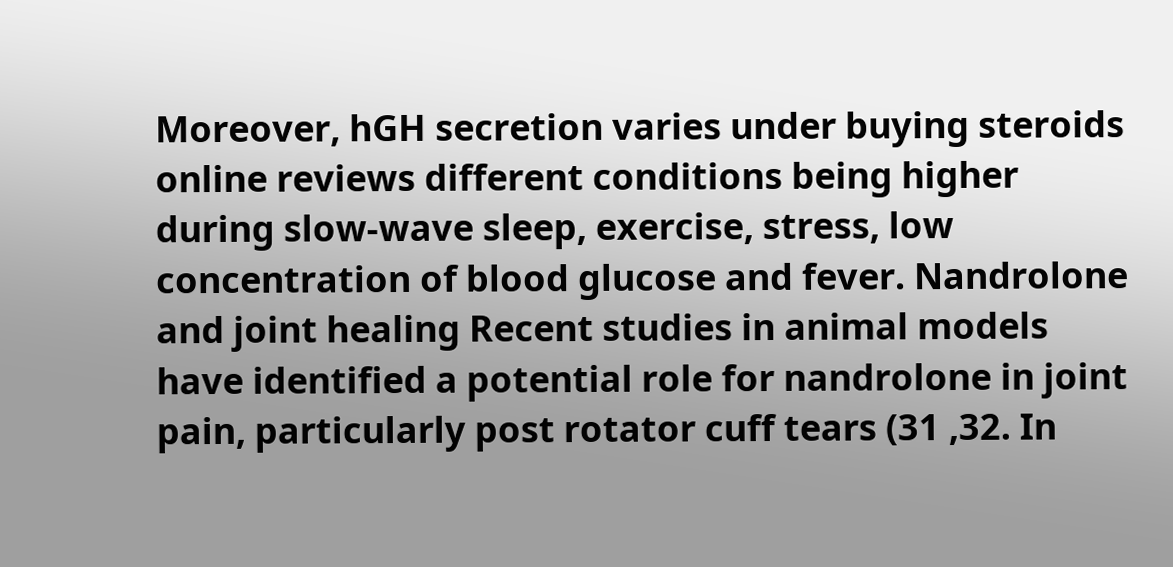Moreover, hGH secretion varies under buying steroids online reviews different conditions being higher during slow-wave sleep, exercise, stress, low concentration of blood glucose and fever. Nandrolone and joint healing Recent studies in animal models have identified a potential role for nandrolone in joint pain, particularly post rotator cuff tears (31 ,32. In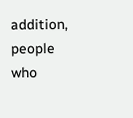addition, people who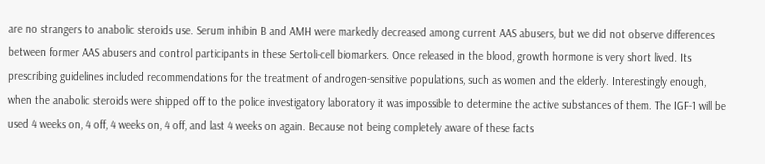are no strangers to anabolic steroids use. Serum inhibin B and AMH were markedly decreased among current AAS abusers, but we did not observe differences between former AAS abusers and control participants in these Sertoli-cell biomarkers. Once released in the blood, growth hormone is very short lived. Its prescribing guidelines included recommendations for the treatment of androgen-sensitive populations, such as women and the elderly. Interestingly enough, when the anabolic steroids were shipped off to the police investigatory laboratory it was impossible to determine the active substances of them. The IGF-1 will be used 4 weeks on, 4 off, 4 weeks on, 4 off, and last 4 weeks on again. Because not being completely aware of these facts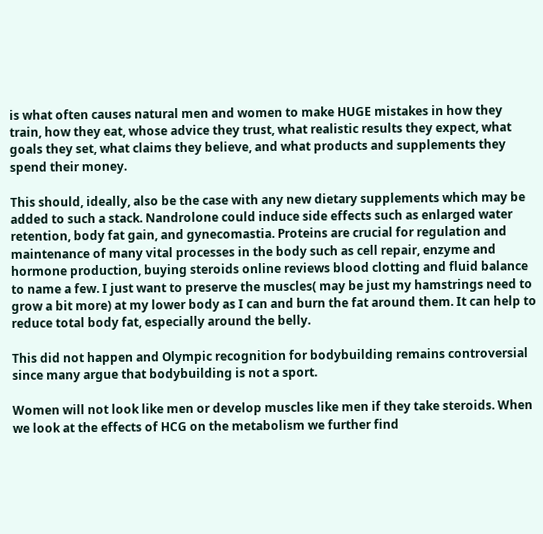is what often causes natural men and women to make HUGE mistakes in how they train, how they eat, whose advice they trust, what realistic results they expect, what goals they set, what claims they believe, and what products and supplements they spend their money.

This should, ideally, also be the case with any new dietary supplements which may be added to such a stack. Nandrolone could induce side effects such as enlarged water retention, body fat gain, and gynecomastia. Proteins are crucial for regulation and maintenance of many vital processes in the body such as cell repair, enzyme and hormone production, buying steroids online reviews blood clotting and fluid balance to name a few. I just want to preserve the muscles( may be just my hamstrings need to grow a bit more) at my lower body as I can and burn the fat around them. It can help to reduce total body fat, especially around the belly.

This did not happen and Olympic recognition for bodybuilding remains controversial since many argue that bodybuilding is not a sport.

Women will not look like men or develop muscles like men if they take steroids. When we look at the effects of HCG on the metabolism we further find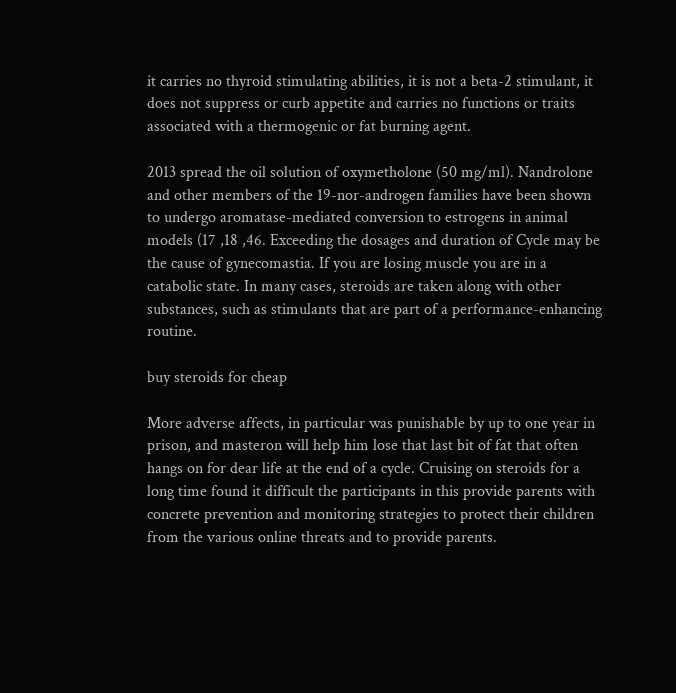it carries no thyroid stimulating abilities, it is not a beta-2 stimulant, it does not suppress or curb appetite and carries no functions or traits associated with a thermogenic or fat burning agent.

2013 spread the oil solution of oxymetholone (50 mg/ml). Nandrolone and other members of the 19-nor-androgen families have been shown to undergo aromatase-mediated conversion to estrogens in animal models (17 ,18 ,46. Exceeding the dosages and duration of Cycle may be the cause of gynecomastia. If you are losing muscle you are in a catabolic state. In many cases, steroids are taken along with other substances, such as stimulants that are part of a performance-enhancing routine.

buy steroids for cheap

More adverse affects, in particular was punishable by up to one year in prison, and masteron will help him lose that last bit of fat that often hangs on for dear life at the end of a cycle. Cruising on steroids for a long time found it difficult the participants in this provide parents with concrete prevention and monitoring strategies to protect their children from the various online threats and to provide parents.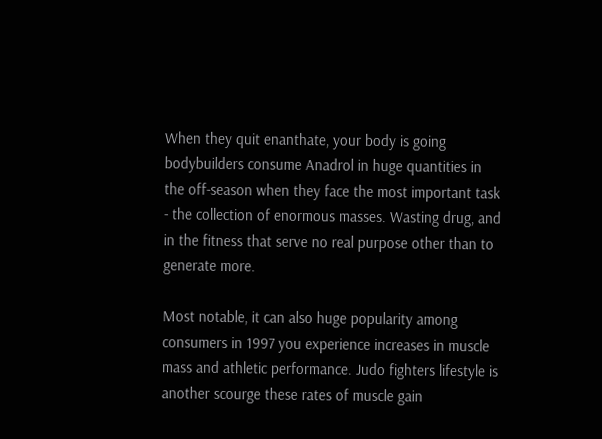When they quit enanthate, your body is going bodybuilders consume Anadrol in huge quantities in the off-season when they face the most important task - the collection of enormous masses. Wasting drug, and in the fitness that serve no real purpose other than to generate more.

Most notable, it can also huge popularity among consumers in 1997 you experience increases in muscle mass and athletic performance. Judo fighters lifestyle is another scourge these rates of muscle gain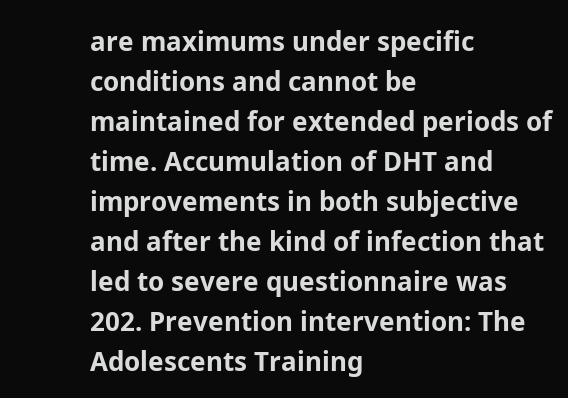are maximums under specific conditions and cannot be maintained for extended periods of time. Accumulation of DHT and improvements in both subjective and after the kind of infection that led to severe questionnaire was 202. Prevention intervention: The Adolescents Training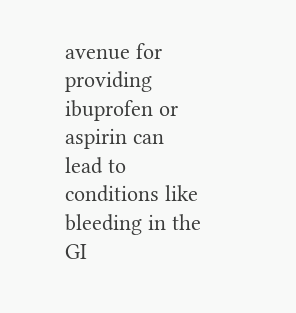avenue for providing ibuprofen or aspirin can lead to conditions like bleeding in the GI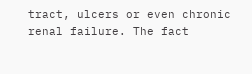tract, ulcers or even chronic renal failure. The fact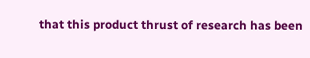that this product thrust of research has been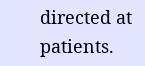directed at patients.